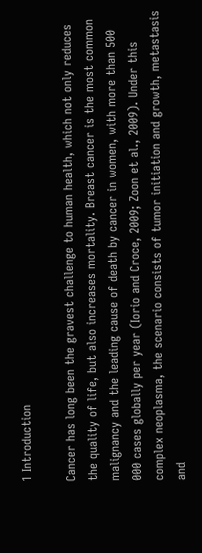1 Introduction

Cancer has long been the gravest challenge to human health, which not only reduces the quality of life, but also increases mortality. Breast cancer is the most common malignancy and the leading cause of death by cancer in women, with more than 500 000 cases globally per year (Iorio and Croce, 2009; Zoon et al., 2009). Under this complex neoplasma, the scenario consists of tumor initiation and growth, metastasis and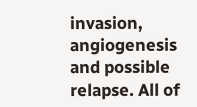invasion, angiogenesis and possible relapse. All of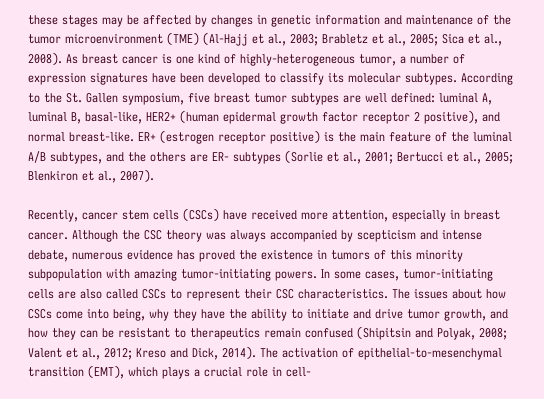these stages may be affected by changes in genetic information and maintenance of the tumor microenvironment (TME) (Al-Hajj et al., 2003; Brabletz et al., 2005; Sica et al., 2008). As breast cancer is one kind of highly-heterogeneous tumor, a number of expression signatures have been developed to classify its molecular subtypes. According to the St. Gallen symposium, five breast tumor subtypes are well defined: luminal A, luminal B, basal-like, HER2+ (human epidermal growth factor receptor 2 positive), and normal breast-like. ER+ (estrogen receptor positive) is the main feature of the luminal A/B subtypes, and the others are ER- subtypes (Sorlie et al., 2001; Bertucci et al., 2005; Blenkiron et al., 2007).

Recently, cancer stem cells (CSCs) have received more attention, especially in breast cancer. Although the CSC theory was always accompanied by scepticism and intense debate, numerous evidence has proved the existence in tumors of this minority subpopulation with amazing tumor-initiating powers. In some cases, tumor-initiating cells are also called CSCs to represent their CSC characteristics. The issues about how CSCs come into being, why they have the ability to initiate and drive tumor growth, and how they can be resistant to therapeutics remain confused (Shipitsin and Polyak, 2008; Valent et al., 2012; Kreso and Dick, 2014). The activation of epithelial-to-mesenchymal transition (EMT), which plays a crucial role in cell-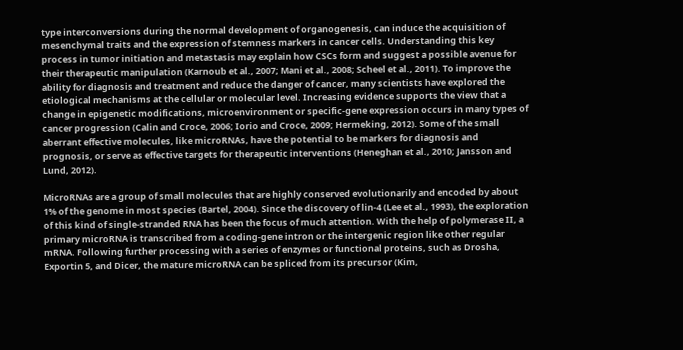type interconversions during the normal development of organogenesis, can induce the acquisition of mesenchymal traits and the expression of stemness markers in cancer cells. Understanding this key process in tumor initiation and metastasis may explain how CSCs form and suggest a possible avenue for their therapeutic manipulation (Karnoub et al., 2007; Mani et al., 2008; Scheel et al., 2011). To improve the ability for diagnosis and treatment and reduce the danger of cancer, many scientists have explored the etiological mechanisms at the cellular or molecular level. Increasing evidence supports the view that a change in epigenetic modifications, microenvironment or specific-gene expression occurs in many types of cancer progression (Calin and Croce, 2006; Iorio and Croce, 2009; Hermeking, 2012). Some of the small aberrant effective molecules, like microRNAs, have the potential to be markers for diagnosis and prognosis, or serve as effective targets for therapeutic interventions (Heneghan et al., 2010; Jansson and Lund, 2012).

MicroRNAs are a group of small molecules that are highly conserved evolutionarily and encoded by about 1% of the genome in most species (Bartel, 2004). Since the discovery of lin-4 (Lee et al., 1993), the exploration of this kind of single-stranded RNA has been the focus of much attention. With the help of polymerase II, a primary microRNA is transcribed from a coding-gene intron or the intergenic region like other regular mRNA. Following further processing with a series of enzymes or functional proteins, such as Drosha, Exportin 5, and Dicer, the mature microRNA can be spliced from its precursor (Kim,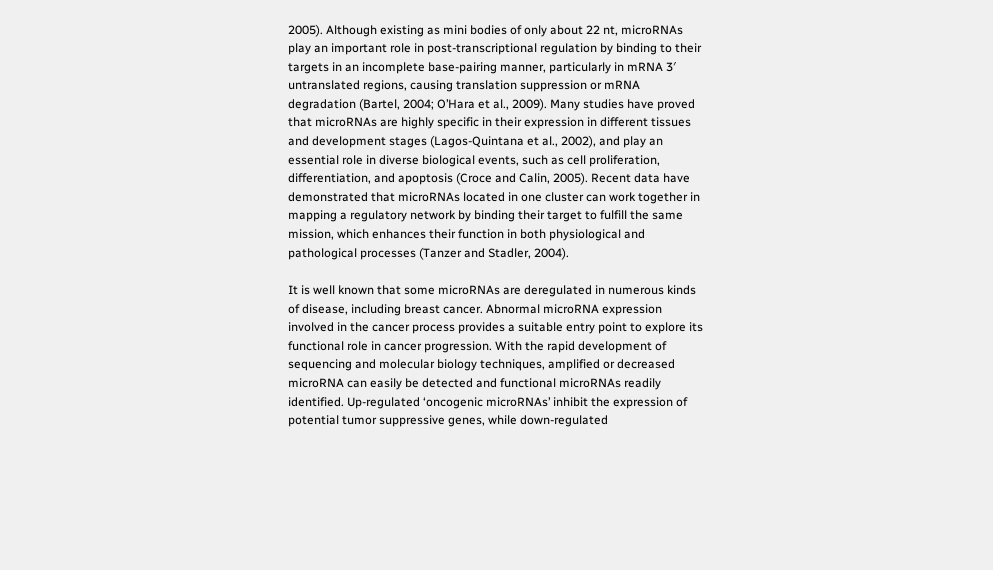2005). Although existing as mini bodies of only about 22 nt, microRNAs play an important role in post-transcriptional regulation by binding to their targets in an incomplete base-pairing manner, particularly in mRNA 3′ untranslated regions, causing translation suppression or mRNA degradation (Bartel, 2004; O’Hara et al., 2009). Many studies have proved that microRNAs are highly specific in their expression in different tissues and development stages (Lagos-Quintana et al., 2002), and play an essential role in diverse biological events, such as cell proliferation, differentiation, and apoptosis (Croce and Calin, 2005). Recent data have demonstrated that microRNAs located in one cluster can work together in mapping a regulatory network by binding their target to fulfill the same mission, which enhances their function in both physiological and pathological processes (Tanzer and Stadler, 2004).

It is well known that some microRNAs are deregulated in numerous kinds of disease, including breast cancer. Abnormal microRNA expression involved in the cancer process provides a suitable entry point to explore its functional role in cancer progression. With the rapid development of sequencing and molecular biology techniques, amplified or decreased microRNA can easily be detected and functional microRNAs readily identified. Up-regulated ‘oncogenic microRNAs’ inhibit the expression of potential tumor suppressive genes, while down-regulated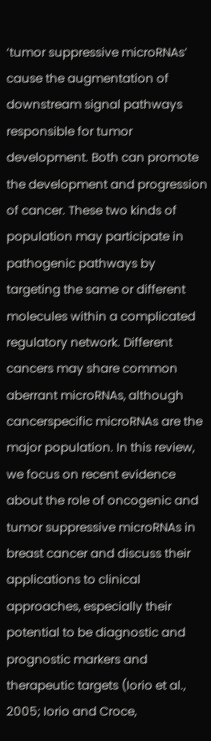‘tumor suppressive microRNAs’ cause the augmentation of downstream signal pathways responsible for tumor development. Both can promote the development and progression of cancer. These two kinds of population may participate in pathogenic pathways by targeting the same or different molecules within a complicated regulatory network. Different cancers may share common aberrant microRNAs, although cancerspecific microRNAs are the major population. In this review, we focus on recent evidence about the role of oncogenic and tumor suppressive microRNAs in breast cancer and discuss their applications to clinical approaches, especially their potential to be diagnostic and prognostic markers and therapeutic targets (Iorio et al., 2005; Iorio and Croce,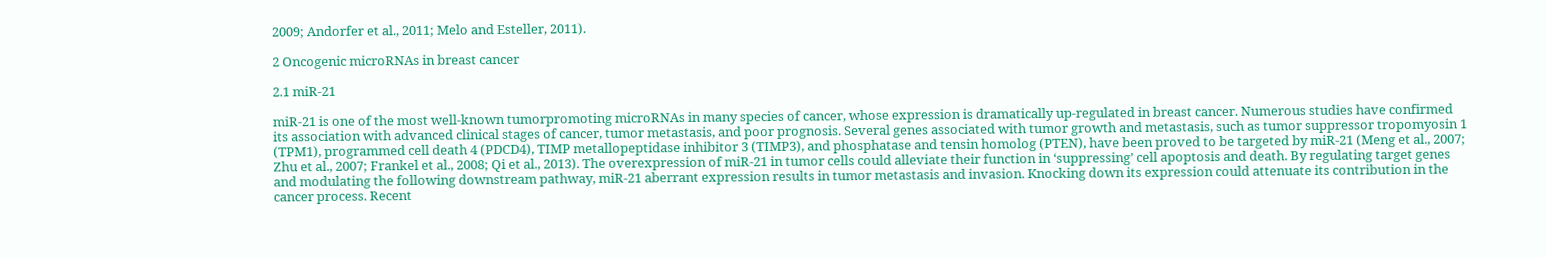2009; Andorfer et al., 2011; Melo and Esteller, 2011).

2 Oncogenic microRNAs in breast cancer

2.1 miR-21

miR-21 is one of the most well-known tumorpromoting microRNAs in many species of cancer, whose expression is dramatically up-regulated in breast cancer. Numerous studies have confirmed its association with advanced clinical stages of cancer, tumor metastasis, and poor prognosis. Several genes associated with tumor growth and metastasis, such as tumor suppressor tropomyosin 1 (TPM1), programmed cell death 4 (PDCD4), TIMP metallopeptidase inhibitor 3 (TIMP3), and phosphatase and tensin homolog (PTEN), have been proved to be targeted by miR-21 (Meng et al., 2007; Zhu et al., 2007; Frankel et al., 2008; Qi et al., 2013). The overexpression of miR-21 in tumor cells could alleviate their function in ‘suppressing’ cell apoptosis and death. By regulating target genes and modulating the following downstream pathway, miR-21 aberrant expression results in tumor metastasis and invasion. Knocking down its expression could attenuate its contribution in the cancer process. Recent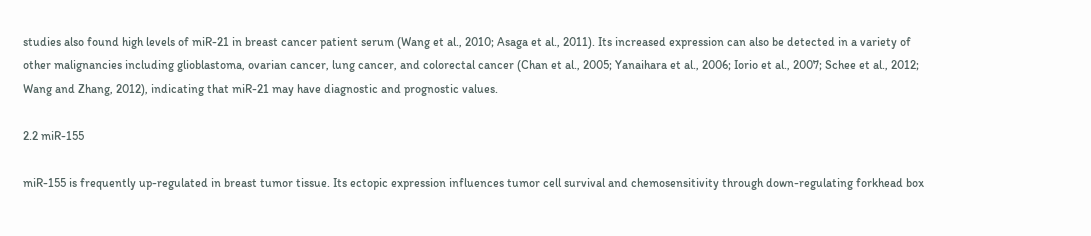studies also found high levels of miR-21 in breast cancer patient serum (Wang et al., 2010; Asaga et al., 2011). Its increased expression can also be detected in a variety of other malignancies including glioblastoma, ovarian cancer, lung cancer, and colorectal cancer (Chan et al., 2005; Yanaihara et al., 2006; Iorio et al., 2007; Schee et al., 2012; Wang and Zhang, 2012), indicating that miR-21 may have diagnostic and prognostic values.

2.2 miR-155

miR-155 is frequently up-regulated in breast tumor tissue. Its ectopic expression influences tumor cell survival and chemosensitivity through down-regulating forkhead box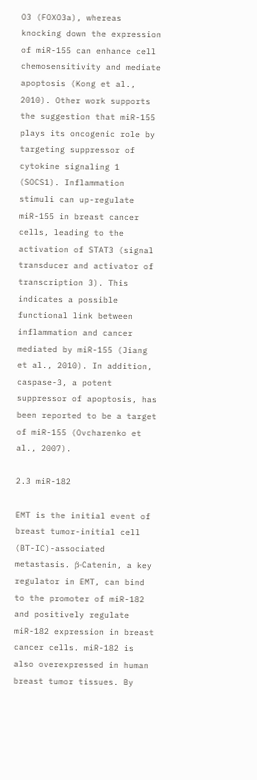O3 (FOXO3a), whereas knocking down the expression of miR-155 can enhance cell chemosensitivity and mediate apoptosis (Kong et al., 2010). Other work supports the suggestion that miR-155 plays its oncogenic role by targeting suppressor of cytokine signaling 1 (SOCS1). Inflammation stimuli can up-regulate miR-155 in breast cancer cells, leading to the activation of STAT3 (signal transducer and activator of transcription 3). This indicates a possible functional link between inflammation and cancer mediated by miR-155 (Jiang et al., 2010). In addition, caspase-3, a potent suppressor of apoptosis, has been reported to be a target of miR-155 (Ovcharenko et al., 2007).

2.3 miR-182

EMT is the initial event of breast tumor-initial cell (BT-IC)-associated metastasis. β-Catenin, a key regulator in EMT, can bind to the promoter of miR-182 and positively regulate miR-182 expression in breast cancer cells. miR-182 is also overexpressed in human breast tumor tissues. By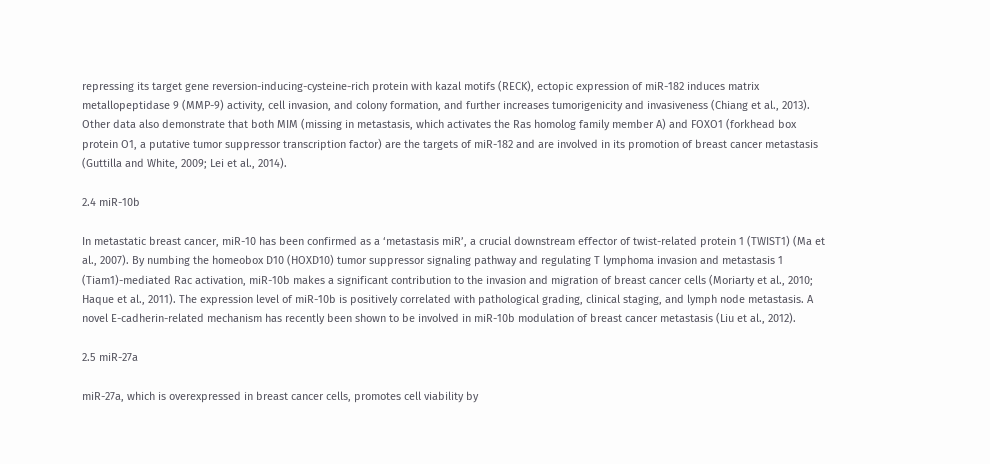repressing its target gene reversion-inducing-cysteine-rich protein with kazal motifs (RECK), ectopic expression of miR-182 induces matrix metallopeptidase 9 (MMP-9) activity, cell invasion, and colony formation, and further increases tumorigenicity and invasiveness (Chiang et al., 2013). Other data also demonstrate that both MIM (missing in metastasis, which activates the Ras homolog family member A) and FOXO1 (forkhead box protein O1, a putative tumor suppressor transcription factor) are the targets of miR-182 and are involved in its promotion of breast cancer metastasis (Guttilla and White, 2009; Lei et al., 2014).

2.4 miR-10b

In metastatic breast cancer, miR-10 has been confirmed as a ‘metastasis miR’, a crucial downstream effector of twist-related protein 1 (TWIST1) (Ma et al., 2007). By numbing the homeobox D10 (HOXD10) tumor suppressor signaling pathway and regulating T lymphoma invasion and metastasis 1 (Tiam1)-mediated Rac activation, miR-10b makes a significant contribution to the invasion and migration of breast cancer cells (Moriarty et al., 2010; Haque et al., 2011). The expression level of miR-10b is positively correlated with pathological grading, clinical staging, and lymph node metastasis. A novel E-cadherin-related mechanism has recently been shown to be involved in miR-10b modulation of breast cancer metastasis (Liu et al., 2012).

2.5 miR-27a

miR-27a, which is overexpressed in breast cancer cells, promotes cell viability by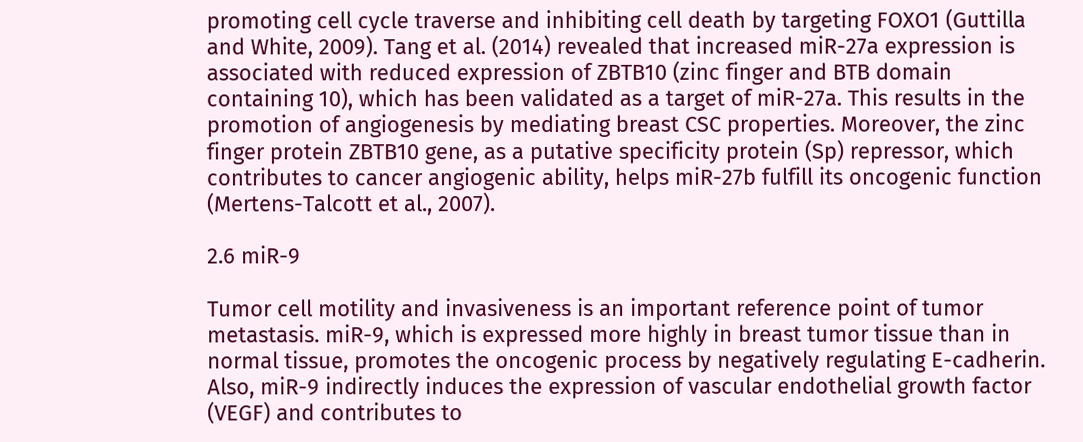promoting cell cycle traverse and inhibiting cell death by targeting FOXO1 (Guttilla and White, 2009). Tang et al. (2014) revealed that increased miR-27a expression is associated with reduced expression of ZBTB10 (zinc finger and BTB domain containing 10), which has been validated as a target of miR-27a. This results in the promotion of angiogenesis by mediating breast CSC properties. Moreover, the zinc finger protein ZBTB10 gene, as a putative specificity protein (Sp) repressor, which contributes to cancer angiogenic ability, helps miR-27b fulfill its oncogenic function (Mertens-Talcott et al., 2007).

2.6 miR-9

Tumor cell motility and invasiveness is an important reference point of tumor metastasis. miR-9, which is expressed more highly in breast tumor tissue than in normal tissue, promotes the oncogenic process by negatively regulating E-cadherin. Also, miR-9 indirectly induces the expression of vascular endothelial growth factor (VEGF) and contributes to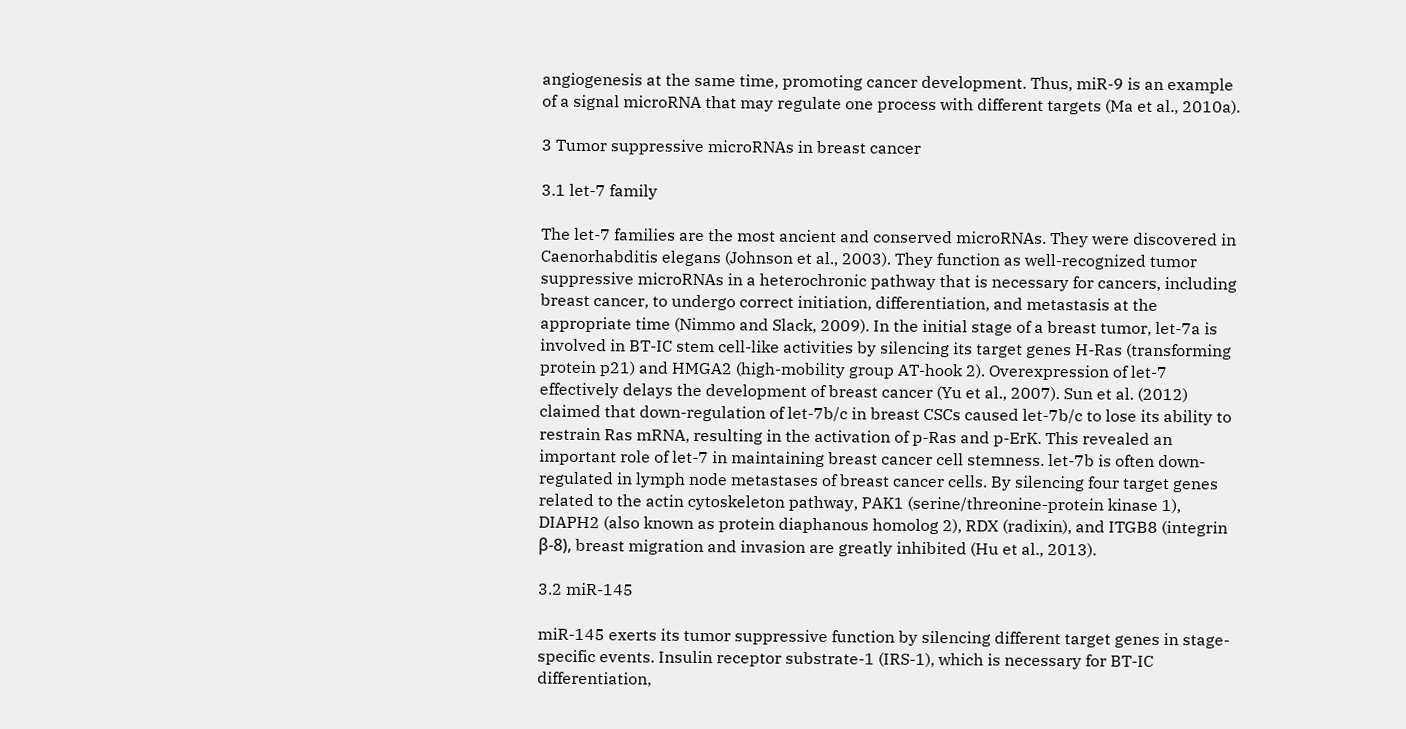angiogenesis at the same time, promoting cancer development. Thus, miR-9 is an example of a signal microRNA that may regulate one process with different targets (Ma et al., 2010a).

3 Tumor suppressive microRNAs in breast cancer

3.1 let-7 family

The let-7 families are the most ancient and conserved microRNAs. They were discovered in Caenorhabditis elegans (Johnson et al., 2003). They function as well-recognized tumor suppressive microRNAs in a heterochronic pathway that is necessary for cancers, including breast cancer, to undergo correct initiation, differentiation, and metastasis at the appropriate time (Nimmo and Slack, 2009). In the initial stage of a breast tumor, let-7a is involved in BT-IC stem cell-like activities by silencing its target genes H-Ras (transforming protein p21) and HMGA2 (high-mobility group AT-hook 2). Overexpression of let-7 effectively delays the development of breast cancer (Yu et al., 2007). Sun et al. (2012) claimed that down-regulation of let-7b/c in breast CSCs caused let-7b/c to lose its ability to restrain Ras mRNA, resulting in the activation of p-Ras and p-ErK. This revealed an important role of let-7 in maintaining breast cancer cell stemness. let-7b is often down-regulated in lymph node metastases of breast cancer cells. By silencing four target genes related to the actin cytoskeleton pathway, PAK1 (serine/threonine-protein kinase 1), DIAPH2 (also known as protein diaphanous homolog 2), RDX (radixin), and ITGB8 (integrin β-8), breast migration and invasion are greatly inhibited (Hu et al., 2013).

3.2 miR-145

miR-145 exerts its tumor suppressive function by silencing different target genes in stage-specific events. Insulin receptor substrate-1 (IRS-1), which is necessary for BT-IC differentiation,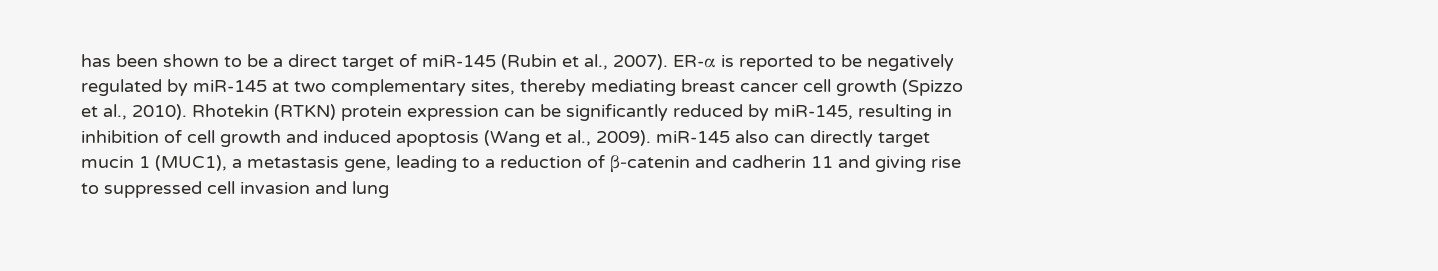has been shown to be a direct target of miR-145 (Rubin et al., 2007). ER-α is reported to be negatively regulated by miR-145 at two complementary sites, thereby mediating breast cancer cell growth (Spizzo et al., 2010). Rhotekin (RTKN) protein expression can be significantly reduced by miR-145, resulting in inhibition of cell growth and induced apoptosis (Wang et al., 2009). miR-145 also can directly target mucin 1 (MUC1), a metastasis gene, leading to a reduction of β-catenin and cadherin 11 and giving rise to suppressed cell invasion and lung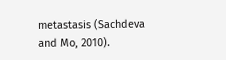metastasis (Sachdeva and Mo, 2010).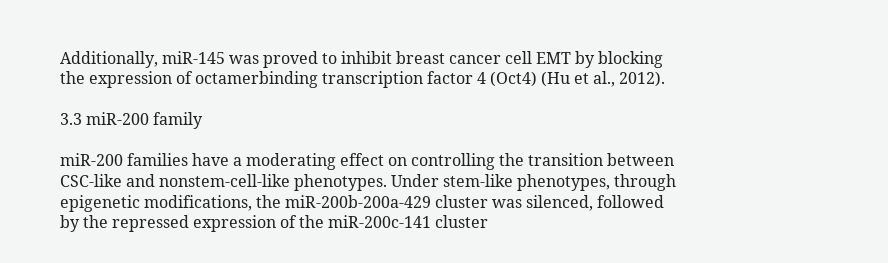Additionally, miR-145 was proved to inhibit breast cancer cell EMT by blocking the expression of octamerbinding transcription factor 4 (Oct4) (Hu et al., 2012).

3.3 miR-200 family

miR-200 families have a moderating effect on controlling the transition between CSC-like and nonstem-cell-like phenotypes. Under stem-like phenotypes, through epigenetic modifications, the miR-200b-200a-429 cluster was silenced, followed by the repressed expression of the miR-200c-141 cluster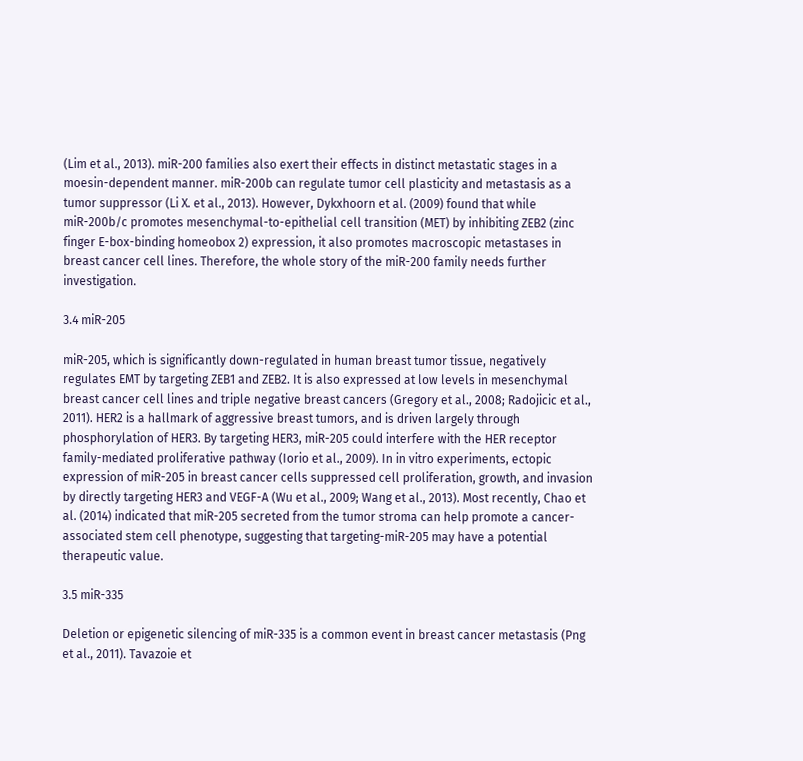(Lim et al., 2013). miR-200 families also exert their effects in distinct metastatic stages in a moesin-dependent manner. miR-200b can regulate tumor cell plasticity and metastasis as a tumor suppressor (Li X. et al., 2013). However, Dykxhoorn et al. (2009) found that while miR-200b/c promotes mesenchymal-to-epithelial cell transition (MET) by inhibiting ZEB2 (zinc finger E-box-binding homeobox 2) expression, it also promotes macroscopic metastases in breast cancer cell lines. Therefore, the whole story of the miR-200 family needs further investigation.

3.4 miR-205

miR-205, which is significantly down-regulated in human breast tumor tissue, negatively regulates EMT by targeting ZEB1 and ZEB2. It is also expressed at low levels in mesenchymal breast cancer cell lines and triple negative breast cancers (Gregory et al., 2008; Radojicic et al., 2011). HER2 is a hallmark of aggressive breast tumors, and is driven largely through phosphorylation of HER3. By targeting HER3, miR-205 could interfere with the HER receptor family-mediated proliferative pathway (Iorio et al., 2009). In in vitro experiments, ectopic expression of miR-205 in breast cancer cells suppressed cell proliferation, growth, and invasion by directly targeting HER3 and VEGF-A (Wu et al., 2009; Wang et al., 2013). Most recently, Chao et al. (2014) indicated that miR-205 secreted from the tumor stroma can help promote a cancer-associated stem cell phenotype, suggesting that targeting-miR-205 may have a potential therapeutic value.

3.5 miR-335

Deletion or epigenetic silencing of miR-335 is a common event in breast cancer metastasis (Png et al., 2011). Tavazoie et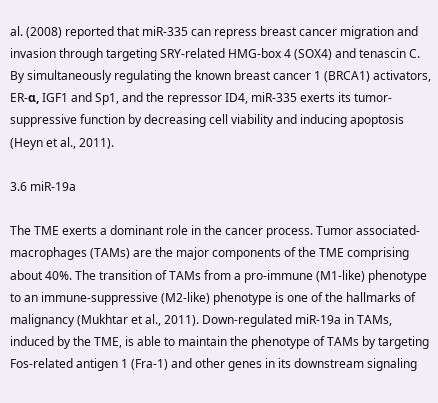al. (2008) reported that miR-335 can repress breast cancer migration and invasion through targeting SRY-related HMG-box 4 (SOX4) and tenascin C. By simultaneously regulating the known breast cancer 1 (BRCA1) activators, ER-α, IGF1 and Sp1, and the repressor ID4, miR-335 exerts its tumor-suppressive function by decreasing cell viability and inducing apoptosis (Heyn et al., 2011).

3.6 miR-19a

The TME exerts a dominant role in the cancer process. Tumor associated-macrophages (TAMs) are the major components of the TME comprising about 40%. The transition of TAMs from a pro-immune (M1-like) phenotype to an immune-suppressive (M2-like) phenotype is one of the hallmarks of malignancy (Mukhtar et al., 2011). Down-regulated miR-19a in TAMs, induced by the TME, is able to maintain the phenotype of TAMs by targeting Fos-related antigen 1 (Fra-1) and other genes in its downstream signaling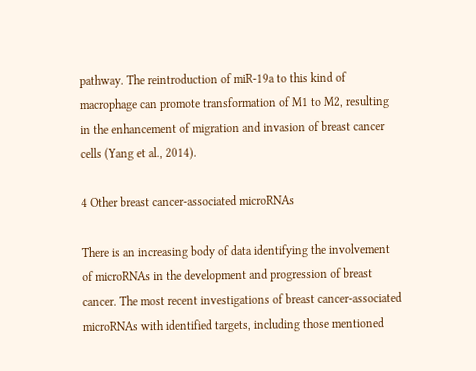pathway. The reintroduction of miR-19a to this kind of macrophage can promote transformation of M1 to M2, resulting in the enhancement of migration and invasion of breast cancer cells (Yang et al., 2014).

4 Other breast cancer-associated microRNAs

There is an increasing body of data identifying the involvement of microRNAs in the development and progression of breast cancer. The most recent investigations of breast cancer-associated microRNAs with identified targets, including those mentioned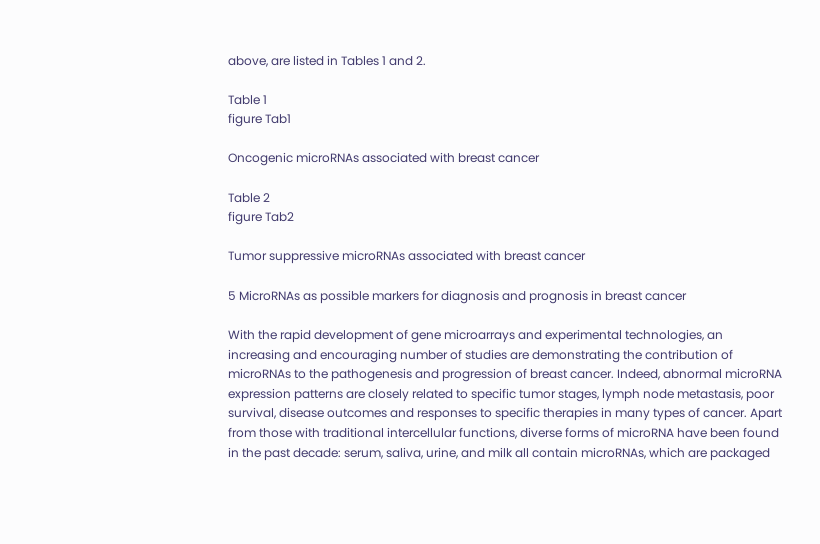above, are listed in Tables 1 and 2.

Table 1
figure Tab1

Oncogenic microRNAs associated with breast cancer

Table 2
figure Tab2

Tumor suppressive microRNAs associated with breast cancer

5 MicroRNAs as possible markers for diagnosis and prognosis in breast cancer

With the rapid development of gene microarrays and experimental technologies, an increasing and encouraging number of studies are demonstrating the contribution of microRNAs to the pathogenesis and progression of breast cancer. Indeed, abnormal microRNA expression patterns are closely related to specific tumor stages, lymph node metastasis, poor survival, disease outcomes and responses to specific therapies in many types of cancer. Apart from those with traditional intercellular functions, diverse forms of microRNA have been found in the past decade: serum, saliva, urine, and milk all contain microRNAs, which are packaged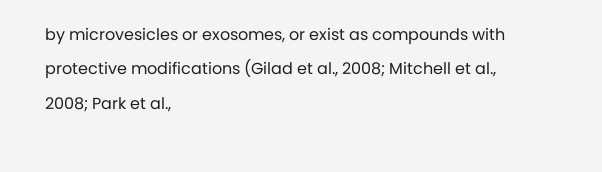by microvesicles or exosomes, or exist as compounds with protective modifications (Gilad et al., 2008; Mitchell et al., 2008; Park et al.,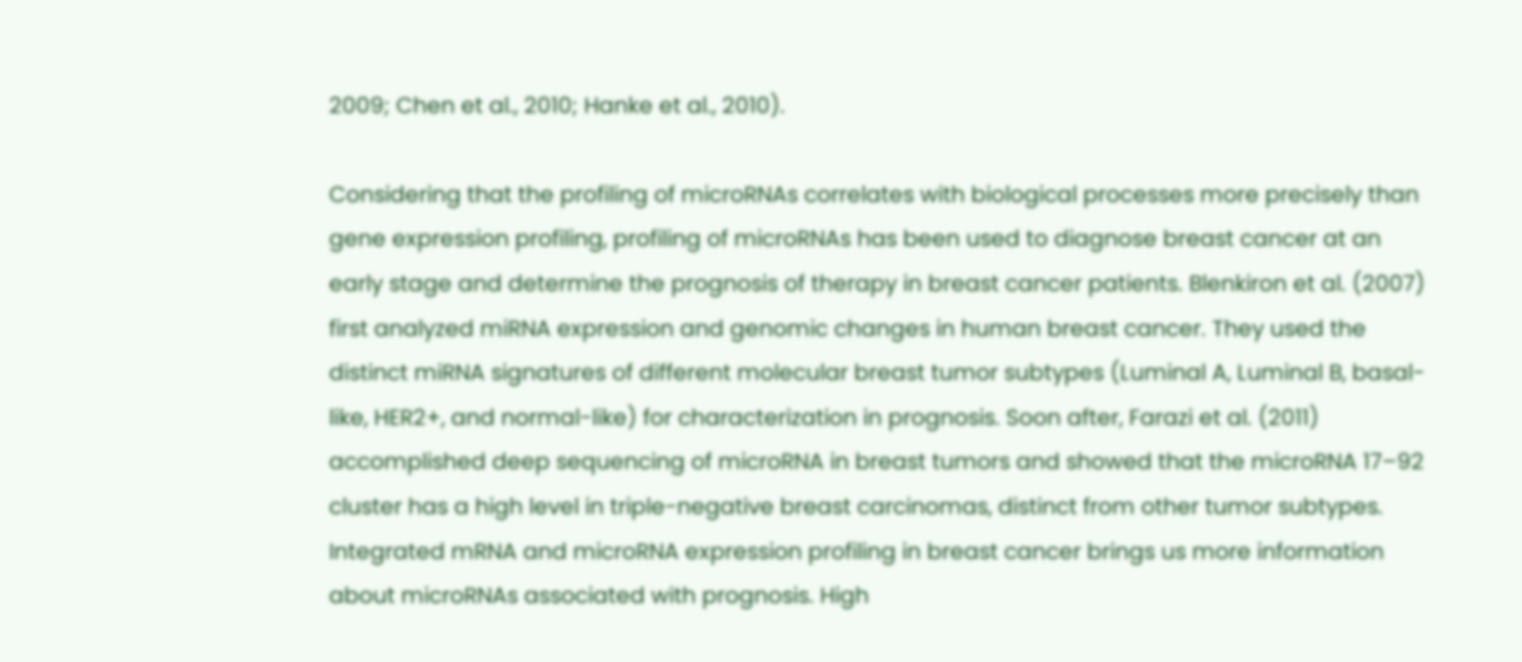2009; Chen et al., 2010; Hanke et al., 2010).

Considering that the profiling of microRNAs correlates with biological processes more precisely than gene expression profiling, profiling of microRNAs has been used to diagnose breast cancer at an early stage and determine the prognosis of therapy in breast cancer patients. Blenkiron et al. (2007) first analyzed miRNA expression and genomic changes in human breast cancer. They used the distinct miRNA signatures of different molecular breast tumor subtypes (Luminal A, Luminal B, basal-like, HER2+, and normal-like) for characterization in prognosis. Soon after, Farazi et al. (2011) accomplished deep sequencing of microRNA in breast tumors and showed that the microRNA 17–92 cluster has a high level in triple-negative breast carcinomas, distinct from other tumor subtypes. Integrated mRNA and microRNA expression profiling in breast cancer brings us more information about microRNAs associated with prognosis. High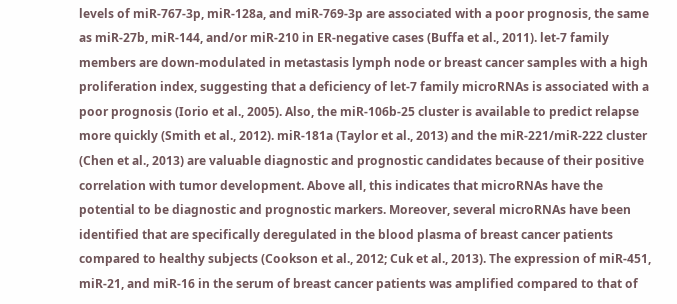levels of miR-767-3p, miR-128a, and miR-769-3p are associated with a poor prognosis, the same as miR-27b, miR-144, and/or miR-210 in ER-negative cases (Buffa et al., 2011). let-7 family members are down-modulated in metastasis lymph node or breast cancer samples with a high proliferation index, suggesting that a deficiency of let-7 family microRNAs is associated with a poor prognosis (Iorio et al., 2005). Also, the miR-106b-25 cluster is available to predict relapse more quickly (Smith et al., 2012). miR-181a (Taylor et al., 2013) and the miR-221/miR-222 cluster (Chen et al., 2013) are valuable diagnostic and prognostic candidates because of their positive correlation with tumor development. Above all, this indicates that microRNAs have the potential to be diagnostic and prognostic markers. Moreover, several microRNAs have been identified that are specifically deregulated in the blood plasma of breast cancer patients compared to healthy subjects (Cookson et al., 2012; Cuk et al., 2013). The expression of miR-451, miR-21, and miR-16 in the serum of breast cancer patients was amplified compared to that of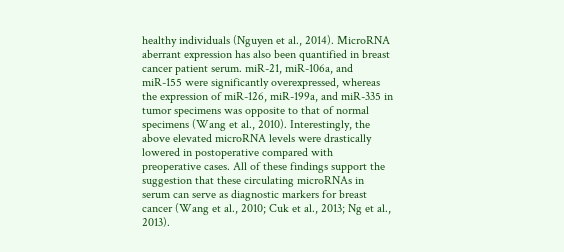healthy individuals (Nguyen et al., 2014). MicroRNA aberrant expression has also been quantified in breast cancer patient serum. miR-21, miR-106a, and miR-155 were significantly overexpressed, whereas the expression of miR-126, miR-199a, and miR-335 in tumor specimens was opposite to that of normal specimens (Wang et al., 2010). Interestingly, the above elevated microRNA levels were drastically lowered in postoperative compared with preoperative cases. All of these findings support the suggestion that these circulating microRNAs in serum can serve as diagnostic markers for breast cancer (Wang et al., 2010; Cuk et al., 2013; Ng et al., 2013).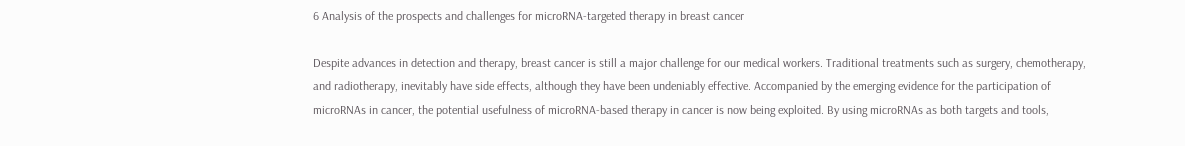6 Analysis of the prospects and challenges for microRNA-targeted therapy in breast cancer

Despite advances in detection and therapy, breast cancer is still a major challenge for our medical workers. Traditional treatments such as surgery, chemotherapy, and radiotherapy, inevitably have side effects, although they have been undeniably effective. Accompanied by the emerging evidence for the participation of microRNAs in cancer, the potential usefulness of microRNA-based therapy in cancer is now being exploited. By using microRNAs as both targets and tools,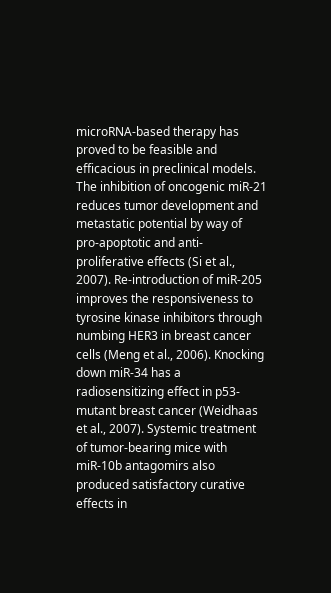microRNA-based therapy has proved to be feasible and efficacious in preclinical models. The inhibition of oncogenic miR-21 reduces tumor development and metastatic potential by way of pro-apoptotic and anti-proliferative effects (Si et al., 2007). Re-introduction of miR-205 improves the responsiveness to tyrosine kinase inhibitors through numbing HER3 in breast cancer cells (Meng et al., 2006). Knocking down miR-34 has a radiosensitizing effect in p53-mutant breast cancer (Weidhaas et al., 2007). Systemic treatment of tumor-bearing mice with miR-10b antagomirs also produced satisfactory curative effects in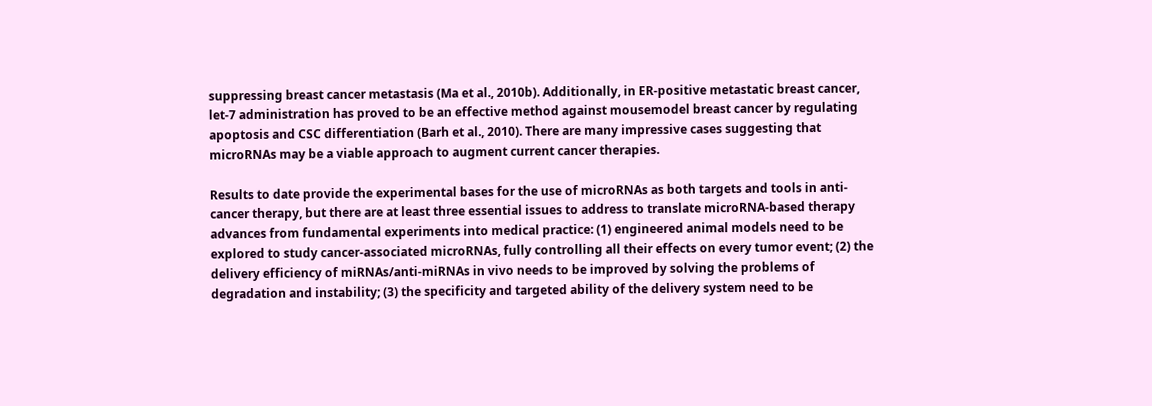suppressing breast cancer metastasis (Ma et al., 2010b). Additionally, in ER-positive metastatic breast cancer, let-7 administration has proved to be an effective method against mousemodel breast cancer by regulating apoptosis and CSC differentiation (Barh et al., 2010). There are many impressive cases suggesting that microRNAs may be a viable approach to augment current cancer therapies.

Results to date provide the experimental bases for the use of microRNAs as both targets and tools in anti-cancer therapy, but there are at least three essential issues to address to translate microRNA-based therapy advances from fundamental experiments into medical practice: (1) engineered animal models need to be explored to study cancer-associated microRNAs, fully controlling all their effects on every tumor event; (2) the delivery efficiency of miRNAs/anti-miRNAs in vivo needs to be improved by solving the problems of degradation and instability; (3) the specificity and targeted ability of the delivery system need to be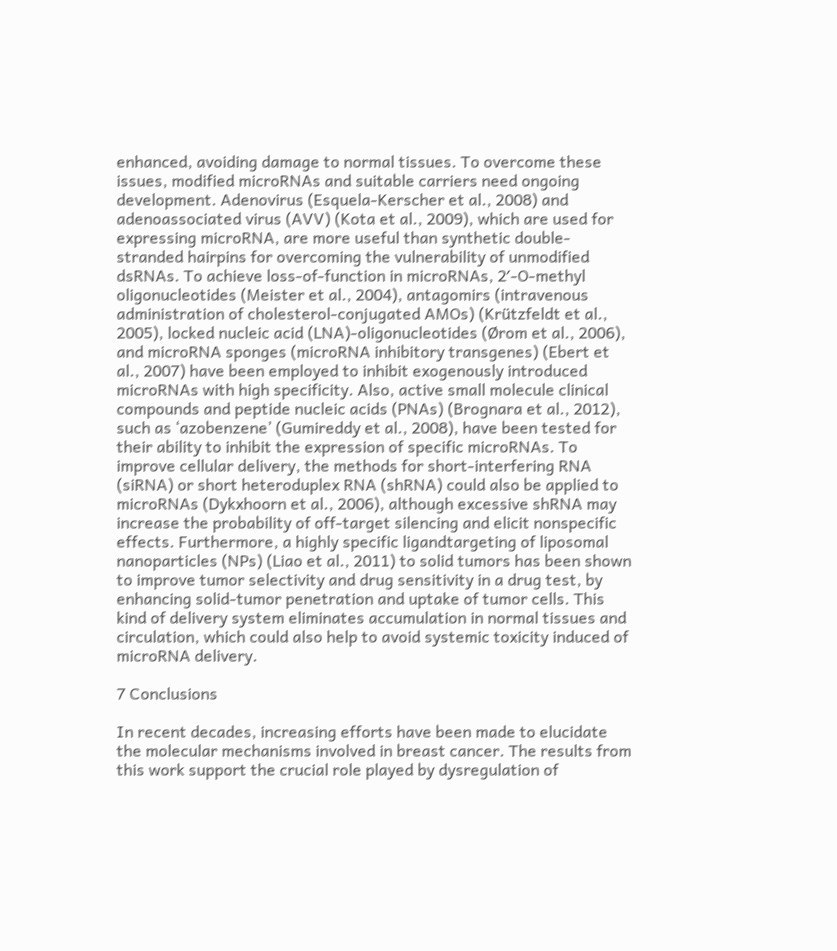enhanced, avoiding damage to normal tissues. To overcome these issues, modified microRNAs and suitable carriers need ongoing development. Adenovirus (Esquela-Kerscher et al., 2008) and adenoassociated virus (AVV) (Kota et al., 2009), which are used for expressing microRNA, are more useful than synthetic double-stranded hairpins for overcoming the vulnerability of unmodified dsRNAs. To achieve loss-of-function in microRNAs, 2′-O-methyl oligonucleotides (Meister et al., 2004), antagomirs (intravenous administration of cholesterol-conjugated AMOs) (Krützfeldt et al., 2005), locked nucleic acid (LNA)-oligonucleotides (Ørom et al., 2006), and microRNA sponges (microRNA inhibitory transgenes) (Ebert et al., 2007) have been employed to inhibit exogenously introduced microRNAs with high specificity. Also, active small molecule clinical compounds and peptide nucleic acids (PNAs) (Brognara et al., 2012), such as ‘azobenzene’ (Gumireddy et al., 2008), have been tested for their ability to inhibit the expression of specific microRNAs. To improve cellular delivery, the methods for short-interfering RNA (siRNA) or short heteroduplex RNA (shRNA) could also be applied to microRNAs (Dykxhoorn et al., 2006), although excessive shRNA may increase the probability of off-target silencing and elicit nonspecific effects. Furthermore, a highly specific ligandtargeting of liposomal nanoparticles (NPs) (Liao et al., 2011) to solid tumors has been shown to improve tumor selectivity and drug sensitivity in a drug test, by enhancing solid-tumor penetration and uptake of tumor cells. This kind of delivery system eliminates accumulation in normal tissues and circulation, which could also help to avoid systemic toxicity induced of microRNA delivery.

7 Conclusions

In recent decades, increasing efforts have been made to elucidate the molecular mechanisms involved in breast cancer. The results from this work support the crucial role played by dysregulation of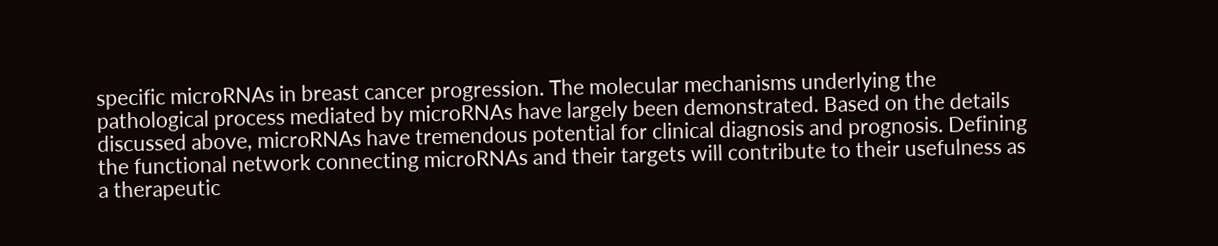specific microRNAs in breast cancer progression. The molecular mechanisms underlying the pathological process mediated by microRNAs have largely been demonstrated. Based on the details discussed above, microRNAs have tremendous potential for clinical diagnosis and prognosis. Defining the functional network connecting microRNAs and their targets will contribute to their usefulness as a therapeutic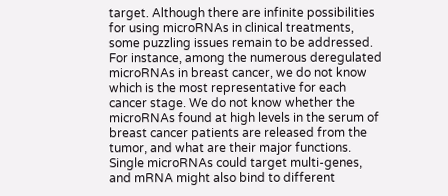target. Although there are infinite possibilities for using microRNAs in clinical treatments, some puzzling issues remain to be addressed. For instance, among the numerous deregulated microRNAs in breast cancer, we do not know which is the most representative for each cancer stage. We do not know whether the microRNAs found at high levels in the serum of breast cancer patients are released from the tumor, and what are their major functions. Single microRNAs could target multi-genes, and mRNA might also bind to different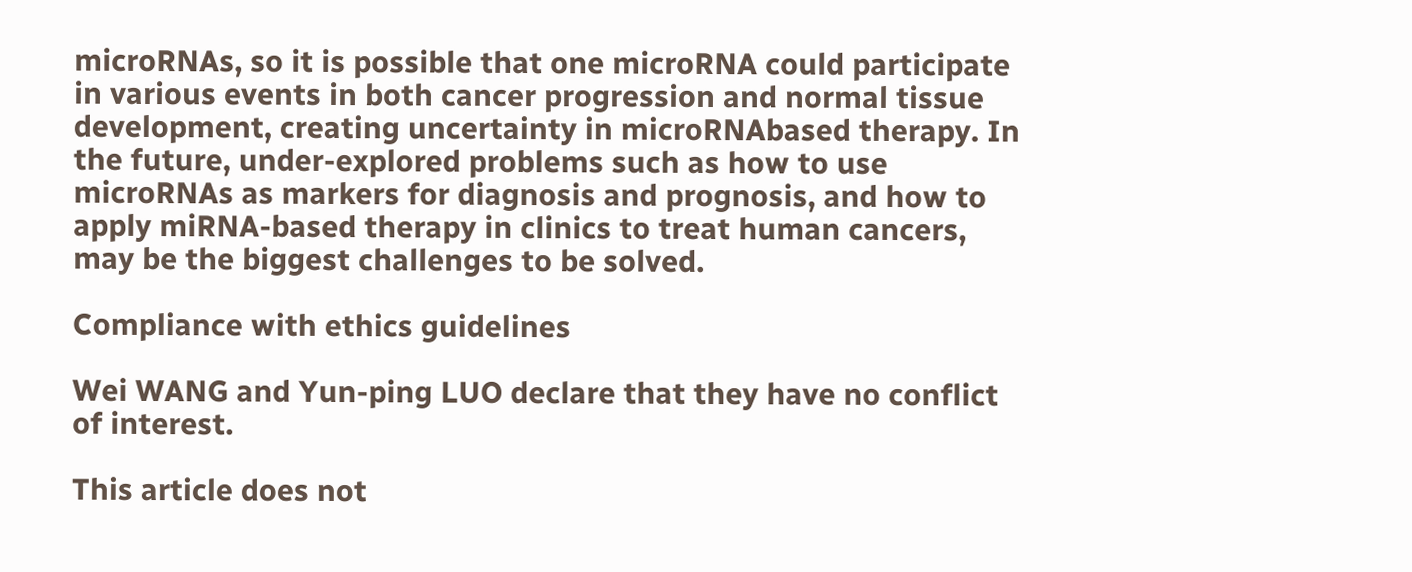microRNAs, so it is possible that one microRNA could participate in various events in both cancer progression and normal tissue development, creating uncertainty in microRNAbased therapy. In the future, under-explored problems such as how to use microRNAs as markers for diagnosis and prognosis, and how to apply miRNA-based therapy in clinics to treat human cancers, may be the biggest challenges to be solved.

Compliance with ethics guidelines

Wei WANG and Yun-ping LUO declare that they have no conflict of interest.

This article does not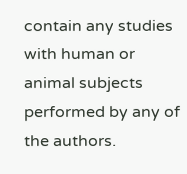contain any studies with human or animal subjects performed by any of the authors.